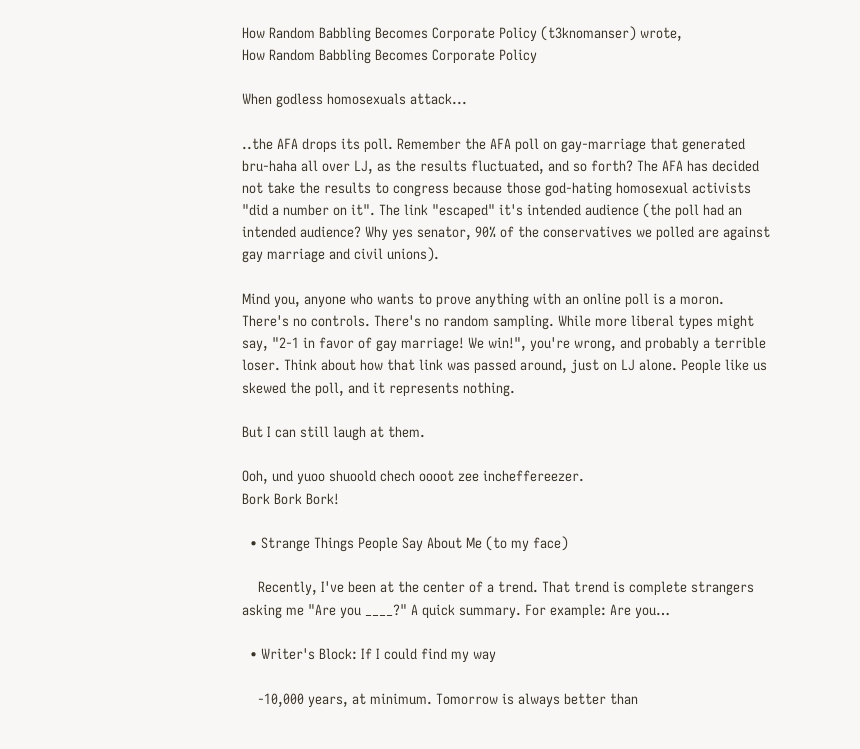How Random Babbling Becomes Corporate Policy (t3knomanser) wrote,
How Random Babbling Becomes Corporate Policy

When godless homosexuals attack...

..the AFA drops its poll. Remember the AFA poll on gay-marriage that generated bru-haha all over LJ, as the results fluctuated, and so forth? The AFA has decided not take the results to congress because those god-hating homosexual activists "did a number on it". The link "escaped" it's intended audience (the poll had an intended audience? Why yes senator, 90% of the conservatives we polled are against gay marriage and civil unions).

Mind you, anyone who wants to prove anything with an online poll is a moron. There's no controls. There's no random sampling. While more liberal types might say, "2-1 in favor of gay marriage! We win!", you're wrong, and probably a terrible loser. Think about how that link was passed around, just on LJ alone. People like us skewed the poll, and it represents nothing.

But I can still laugh at them.

Ooh, und yuoo shuoold chech oooot zee incheffereezer.
Bork Bork Bork!

  • Strange Things People Say About Me (to my face)

    Recently, I've been at the center of a trend. That trend is complete strangers asking me "Are you ____?" A quick summary. For example: Are you…

  • Writer's Block: If I could find my way

    -10,000 years, at minimum. Tomorrow is always better than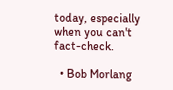today, especially when you can't fact-check.

  • Bob Morlang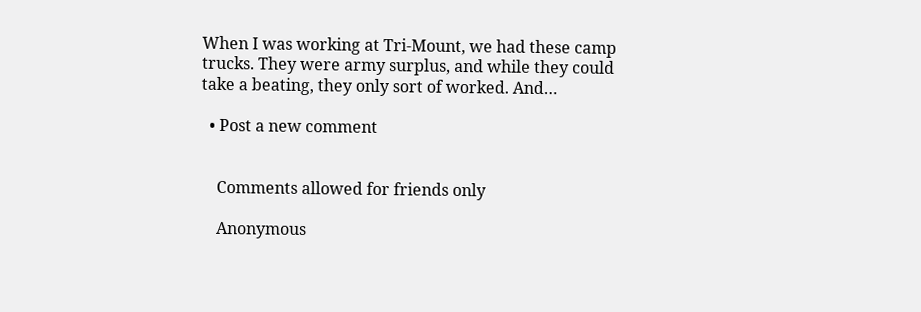When I was working at Tri-Mount, we had these camp trucks. They were army surplus, and while they could take a beating, they only sort of worked. And…

  • Post a new comment


    Comments allowed for friends only

    Anonymous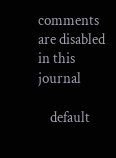comments are disabled in this journal

    default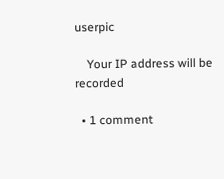userpic

    Your IP address will be recorded

  • 1 comment